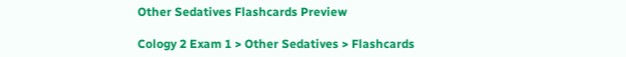Other Sedatives Flashcards Preview

Cology 2 Exam 1 > Other Sedatives > Flashcards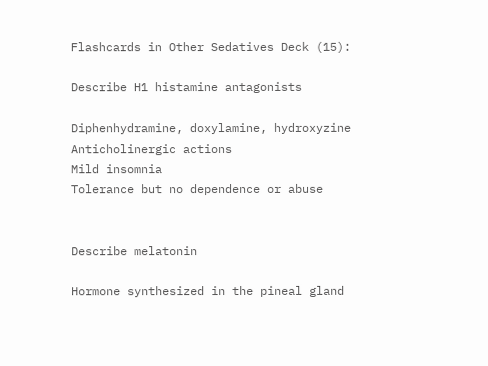Flashcards in Other Sedatives Deck (15):

Describe H1 histamine antagonists

Diphenhydramine, doxylamine, hydroxyzine
Anticholinergic actions
Mild insomnia
Tolerance but no dependence or abuse


Describe melatonin

Hormone synthesized in the pineal gland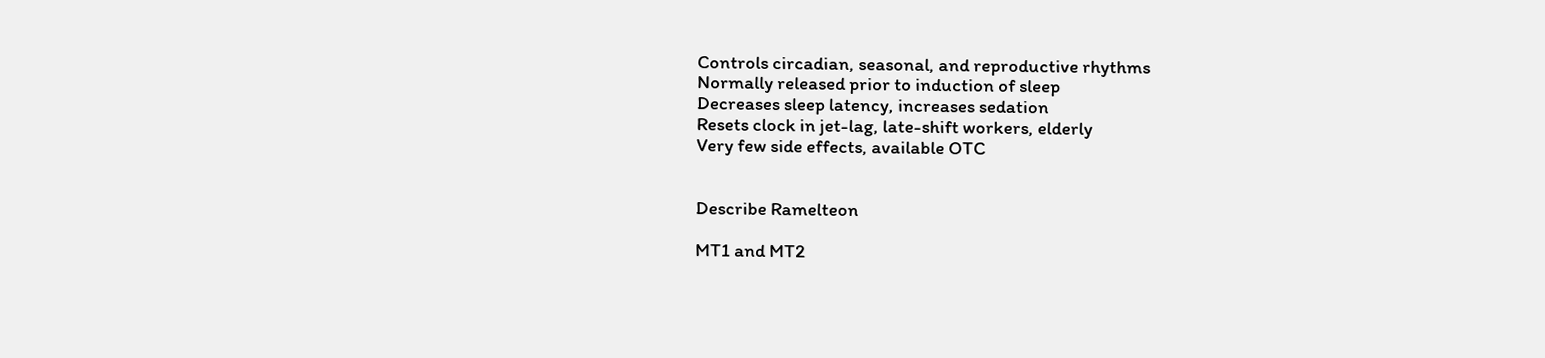Controls circadian, seasonal, and reproductive rhythms
Normally released prior to induction of sleep
Decreases sleep latency, increases sedation
Resets clock in jet-lag, late-shift workers, elderly
Very few side effects, available OTC


Describe Ramelteon

MT1 and MT2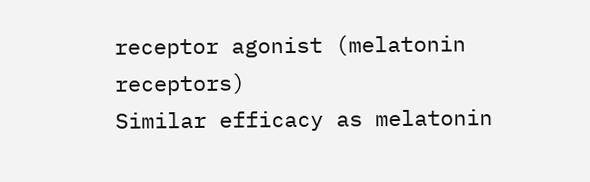receptor agonist (melatonin receptors)
Similar efficacy as melatonin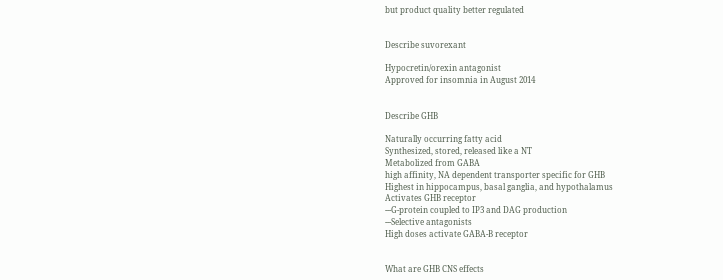but product quality better regulated


Describe suvorexant

Hypocretin/orexin antagonist
Approved for insomnia in August 2014


Describe GHB

Naturally occurring fatty acid
Synthesized, stored, released like a NT
Metabolized from GABA
high affinity, NA dependent transporter specific for GHB
Highest in hippocampus, basal ganglia, and hypothalamus
Activates GHB receptor
---G-protein coupled to IP3 and DAG production
---Selective antagonists
High doses activate GABA-B receptor


What are GHB CNS effects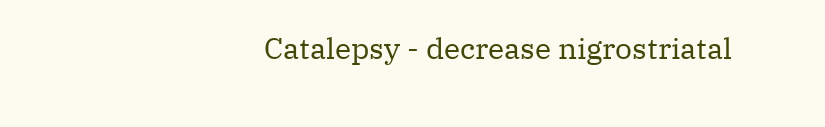Catalepsy - decrease nigrostriatal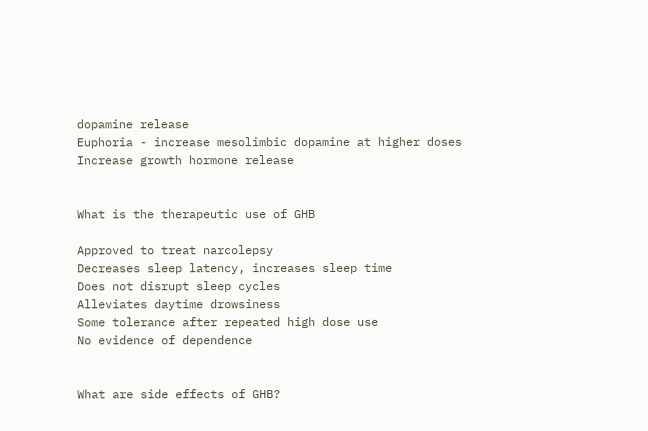dopamine release
Euphoria - increase mesolimbic dopamine at higher doses
Increase growth hormone release


What is the therapeutic use of GHB

Approved to treat narcolepsy
Decreases sleep latency, increases sleep time
Does not disrupt sleep cycles
Alleviates daytime drowsiness
Some tolerance after repeated high dose use
No evidence of dependence


What are side effects of GHB?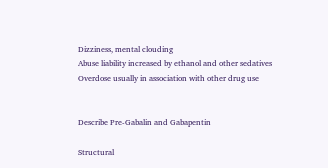Dizziness, mental clouding
Abuse liability increased by ethanol and other sedatives
Overdose usually in association with other drug use


Describe Pre-Gabalin and Gabapentin

Structural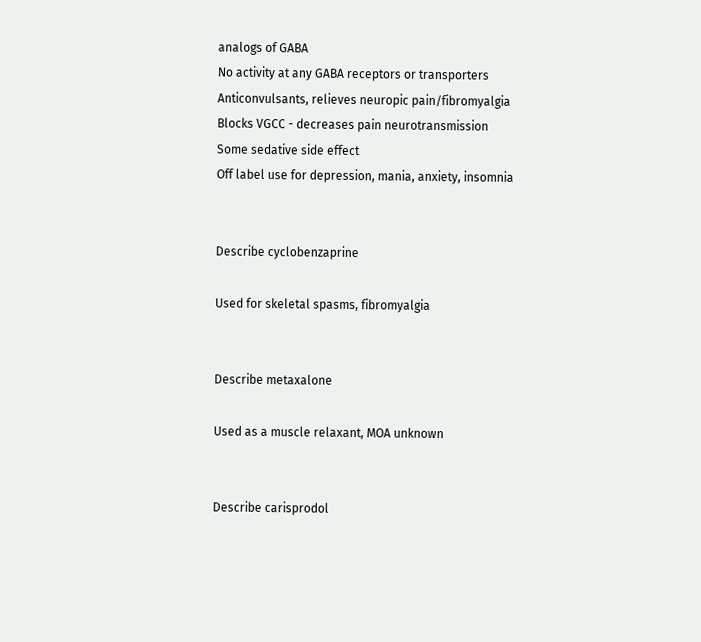analogs of GABA
No activity at any GABA receptors or transporters
Anticonvulsants, relieves neuropic pain/fibromyalgia
Blocks VGCC - decreases pain neurotransmission
Some sedative side effect
Off label use for depression, mania, anxiety, insomnia


Describe cyclobenzaprine

Used for skeletal spasms, fibromyalgia


Describe metaxalone

Used as a muscle relaxant, MOA unknown


Describe carisprodol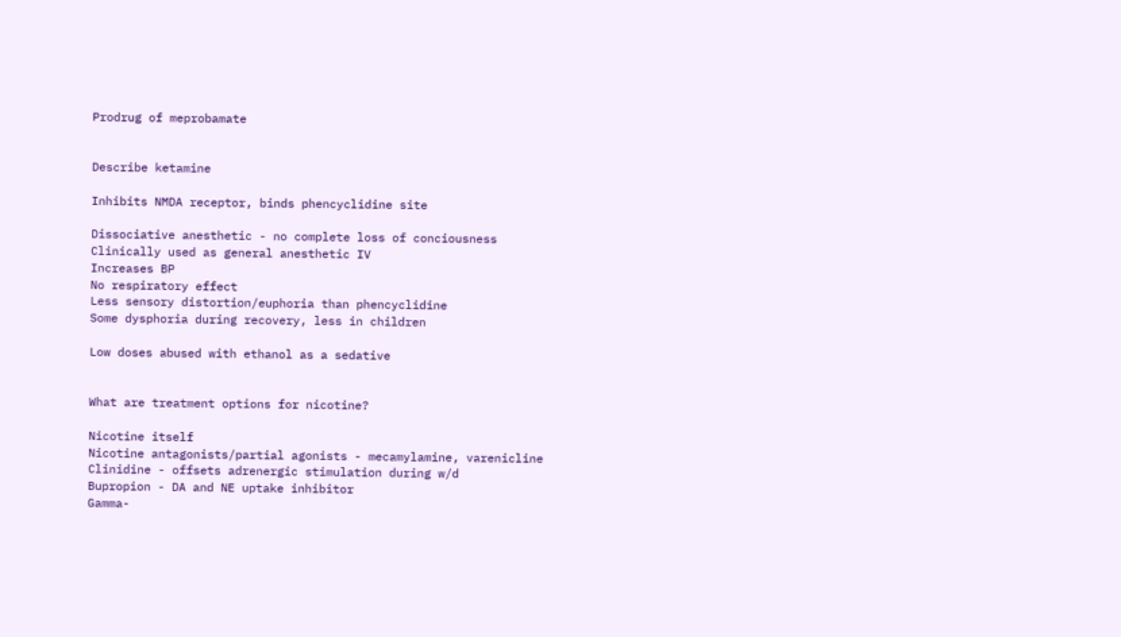Prodrug of meprobamate


Describe ketamine

Inhibits NMDA receptor, binds phencyclidine site

Dissociative anesthetic - no complete loss of conciousness
Clinically used as general anesthetic IV
Increases BP
No respiratory effect
Less sensory distortion/euphoria than phencyclidine
Some dysphoria during recovery, less in children

Low doses abused with ethanol as a sedative


What are treatment options for nicotine?

Nicotine itself
Nicotine antagonists/partial agonists - mecamylamine, varenicline
Clinidine - offsets adrenergic stimulation during w/d
Bupropion - DA and NE uptake inhibitor
Gamma-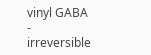vinyl GABA - irreversible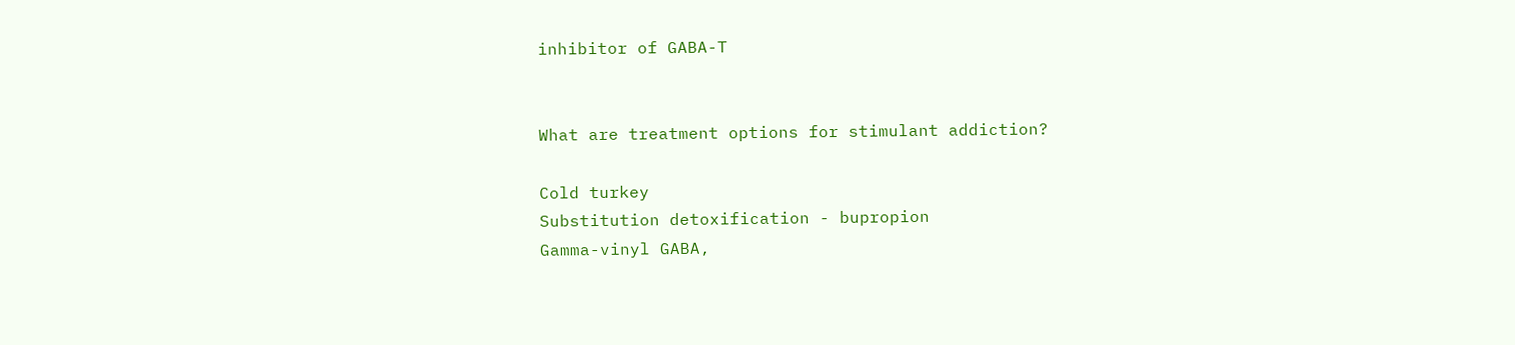inhibitor of GABA-T


What are treatment options for stimulant addiction?

Cold turkey
Substitution detoxification - bupropion
Gamma-vinyl GABA,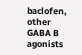baclofen, other GABA B agonists